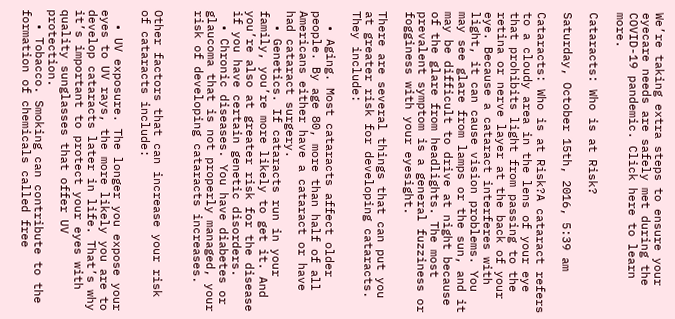We’re taking extra steps to ensure your eyecare needs are safely met during the COVID-19 pandemic. Click here to learn more.

Cataracts: Who is at Risk?

Saturday, October 15th, 2016, 5:39 am

Cataracts: Who is at Risk?A cataract refers to a cloudy area in the lens of your eye that prohibits light from passing to the retina or nerve layer at the back of your eye. Because a cataract interferes with light, it can cause vision problems. You may see glare from lamps or the sun, and it may be difficult to drive at night because of the glare from headlights. The most prevalent symptom is a general fuzziness or fogginess with your eyesight.

There are several things that can put you at greater risk for developing cataracts. They include:

  • Aging. Most cataracts affect older people. By age 80, more than half of all Americans either have a cataract or have had cataract surgery.
  • Genetics. If cataracts run in your family, you’re more likely to get it. And you’re also at greater risk for the disease if you have certain genetic disorders.
  • Chronic diseases. You have diabetes or glaucoma that is not properly managed, your risk of developing cataracts increases.


Other factors that can increase your risk of cataracts include:

  • UV exposure. The longer you expose your eyes to UV rays, the more likely you are to develop cataracts later in life. That’s why it’s important to protect your eyes with quality sunglasses that offer UV protection.
  • Tobacco. Smoking can contribute to the formation of chemicals called free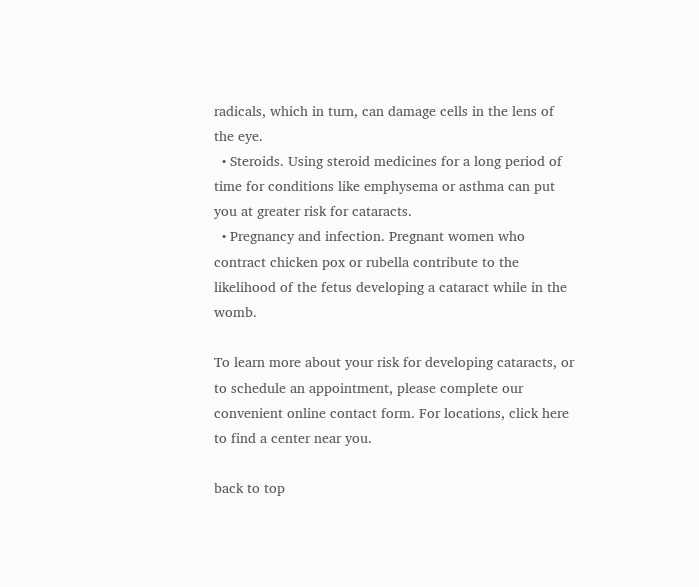radicals, which in turn, can damage cells in the lens of the eye.
  • Steroids. Using steroid medicines for a long period of time for conditions like emphysema or asthma can put you at greater risk for cataracts.
  • Pregnancy and infection. Pregnant women who contract chicken pox or rubella contribute to the likelihood of the fetus developing a cataract while in the womb.

To learn more about your risk for developing cataracts, or to schedule an appointment, please complete our convenient online contact form. For locations, click here to find a center near you.

back to top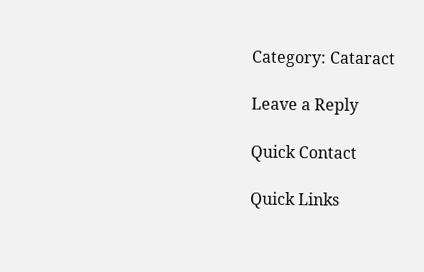Category: Cataract

Leave a Reply

Quick Contact

Quick Links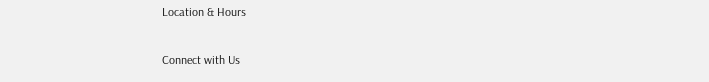Location & Hours

Connect with Us